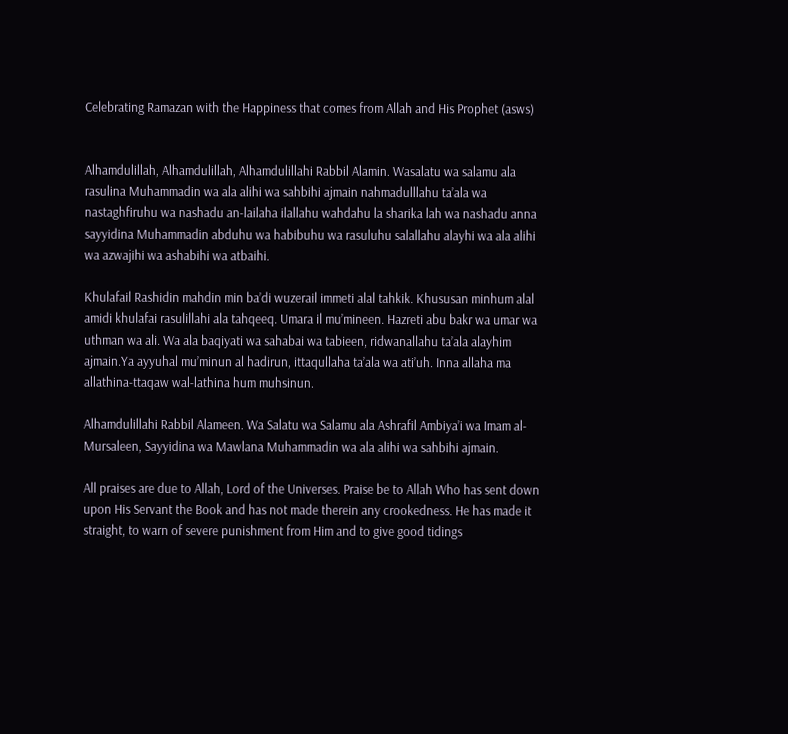Celebrating Ramazan with the Happiness that comes from Allah and His Prophet (asws)


Alhamdulillah, Alhamdulillah, Alhamdulillahi Rabbil Alamin. Wasalatu wa salamu ala rasulina Muhammadin wa ala alihi wa sahbihi ajmain nahmadulllahu ta’ala wa nastaghfiruhu wa nashadu an-lailaha ilallahu wahdahu la sharika lah wa nashadu anna sayyidina Muhammadin abduhu wa habibuhu wa rasuluhu salallahu alayhi wa ala alihi wa azwajihi wa ashabihi wa atbaihi.

Khulafail Rashidin mahdin min ba’di wuzerail immeti alal tahkik. Khususan minhum alal amidi khulafai rasulillahi ala tahqeeq. Umara il mu’mineen. Hazreti abu bakr wa umar wa uthman wa ali. Wa ala baqiyati wa sahabai wa tabieen, ridwanallahu ta’ala alayhim ajmain.Ya ayyuhal mu’minun al hadirun, ittaqullaha ta’ala wa ati’uh. Inna allaha ma allathina-ttaqaw wal-lathina hum muhsinun.

Alhamdulillahi Rabbil Alameen. Wa Salatu wa Salamu ala Ashrafil Ambiya’i wa Imam al-Mursaleen, Sayyidina wa Mawlana Muhammadin wa ala alihi wa sahbihi ajmain.

All praises are due to Allah, Lord of the Universes. Praise be to Allah Who has sent down upon His Servant the Book and has not made therein any crookedness. He has made it straight, to warn of severe punishment from Him and to give good tidings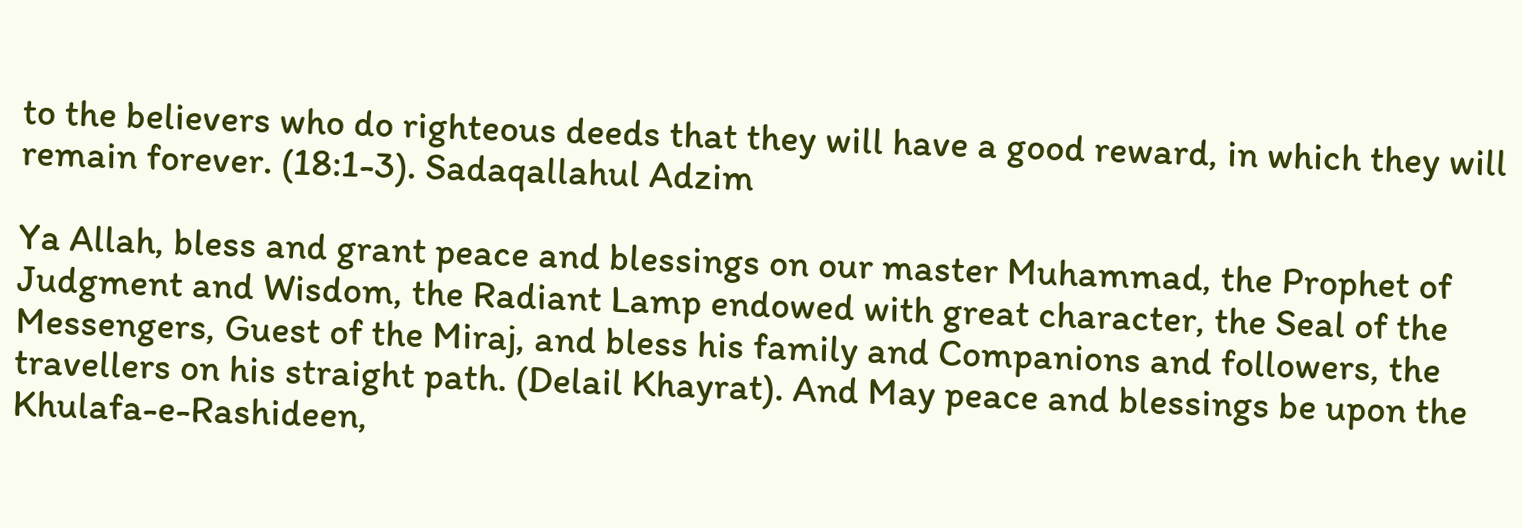to the believers who do righteous deeds that they will have a good reward, in which they will remain forever. (18:1-3). Sadaqallahul Adzim

Ya Allah, bless and grant peace and blessings on our master Muhammad, the Prophet of Judgment and Wisdom, the Radiant Lamp endowed with great character, the Seal of the Messengers, Guest of the Miraj, and bless his family and Companions and followers, the travellers on his straight path. (Delail Khayrat). And May peace and blessings be upon the Khulafa-e-Rashideen,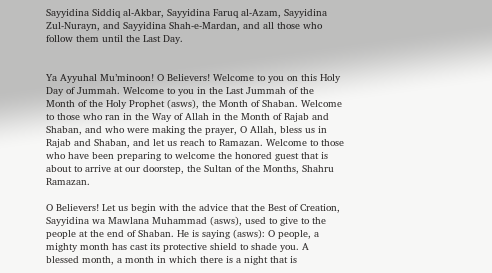Sayyidina Siddiq al-Akbar, Sayyidina Faruq al-Azam, Sayyidina Zul-Nurayn, and Sayyidina Shah-e-Mardan, and all those who follow them until the Last Day.


Ya Ayyuhal Mu’minoon! O Believers! Welcome to you on this Holy Day of Jummah. Welcome to you in the Last Jummah of the Month of the Holy Prophet (asws), the Month of Shaban. Welcome to those who ran in the Way of Allah in the Month of Rajab and Shaban, and who were making the prayer, O Allah, bless us in Rajab and Shaban, and let us reach to Ramazan. Welcome to those who have been preparing to welcome the honored guest that is about to arrive at our doorstep, the Sultan of the Months, Shahru Ramazan.

O Believers! Let us begin with the advice that the Best of Creation, Sayyidina wa Mawlana Muhammad (asws), used to give to the people at the end of Shaban. He is saying (asws): O people, a mighty month has cast its protective shield to shade you. A blessed month, a month in which there is a night that is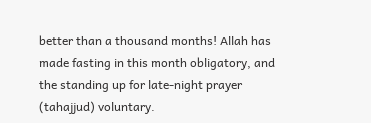better than a thousand months! Allah has made fasting in this month obligatory, and the standing up for late-night prayer (tahajjud) voluntary.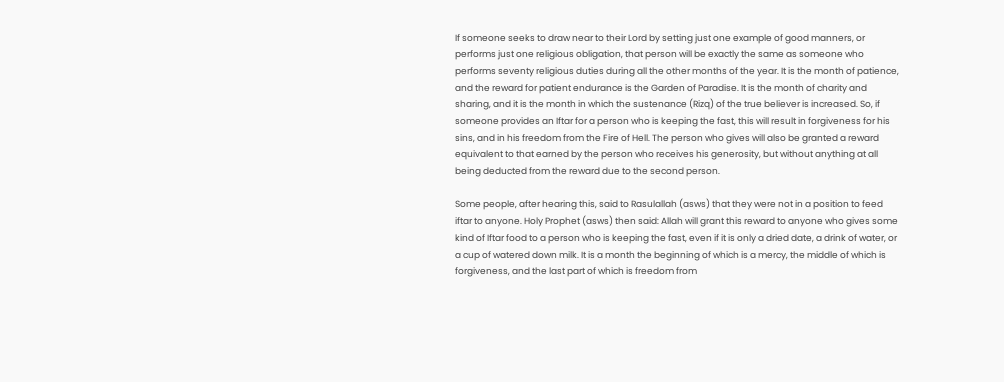If someone seeks to draw near to their Lord by setting just one example of good manners, or performs just one religious obligation, that person will be exactly the same as someone who performs seventy religious duties during all the other months of the year. It is the month of patience, and the reward for patient endurance is the Garden of Paradise. It is the month of charity and sharing, and it is the month in which the sustenance (Rizq) of the true believer is increased. So, if someone provides an Iftar for a person who is keeping the fast, this will result in forgiveness for his sins, and in his freedom from the Fire of Hell. The person who gives will also be granted a reward equivalent to that earned by the person who receives his generosity, but without anything at all being deducted from the reward due to the second person.

Some people, after hearing this, said to Rasulallah (asws) that they were not in a position to feed iftar to anyone. Holy Prophet (asws) then said: Allah will grant this reward to anyone who gives some kind of Iftar food to a person who is keeping the fast, even if it is only a dried date, a drink of water, or a cup of watered down milk. It is a month the beginning of which is a mercy, the middle of which is forgiveness, and the last part of which is freedom from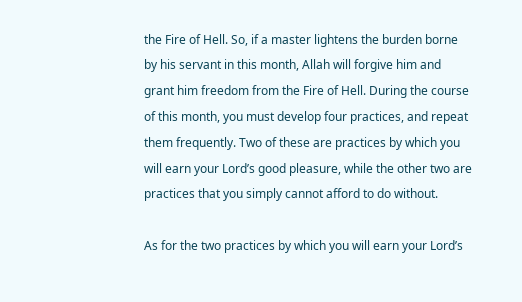the Fire of Hell. So, if a master lightens the burden borne by his servant in this month, Allah will forgive him and grant him freedom from the Fire of Hell. During the course of this month, you must develop four practices, and repeat them frequently. Two of these are practices by which you will earn your Lord’s good pleasure, while the other two are practices that you simply cannot afford to do without.

As for the two practices by which you will earn your Lord’s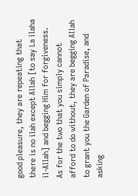good pleasure, they are repeating that there is no ilah except Allah [to say La ilaha il-Allah] and begging Him for forgiveness. As for the two that you simply cannot afford to do without, they are begging Allah to grant you the Garden of Paradise, and asking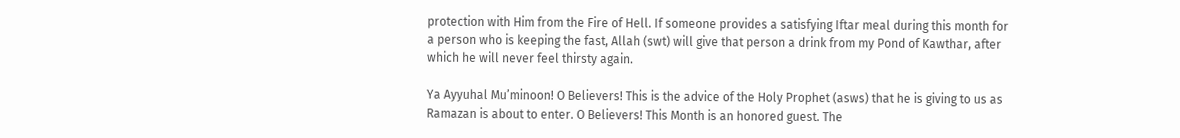protection with Him from the Fire of Hell. If someone provides a satisfying Iftar meal during this month for a person who is keeping the fast, Allah (swt) will give that person a drink from my Pond of Kawthar, after which he will never feel thirsty again.

Ya Ayyuhal Mu’minoon! O Believers! This is the advice of the Holy Prophet (asws) that he is giving to us as Ramazan is about to enter. O Believers! This Month is an honored guest. The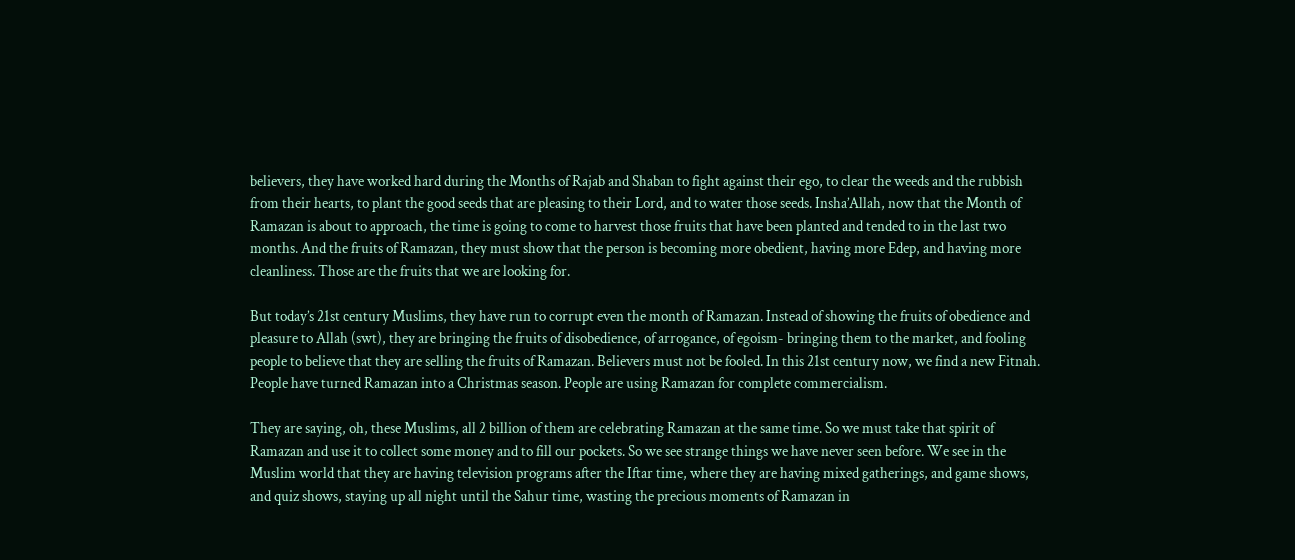believers, they have worked hard during the Months of Rajab and Shaban to fight against their ego, to clear the weeds and the rubbish from their hearts, to plant the good seeds that are pleasing to their Lord, and to water those seeds. Insha’Allah, now that the Month of Ramazan is about to approach, the time is going to come to harvest those fruits that have been planted and tended to in the last two months. And the fruits of Ramazan, they must show that the person is becoming more obedient, having more Edep, and having more cleanliness. Those are the fruits that we are looking for.

But today’s 21st century Muslims, they have run to corrupt even the month of Ramazan. Instead of showing the fruits of obedience and pleasure to Allah (swt), they are bringing the fruits of disobedience, of arrogance, of egoism- bringing them to the market, and fooling people to believe that they are selling the fruits of Ramazan. Believers must not be fooled. In this 21st century now, we find a new Fitnah. People have turned Ramazan into a Christmas season. People are using Ramazan for complete commercialism.

They are saying, oh, these Muslims, all 2 billion of them are celebrating Ramazan at the same time. So we must take that spirit of Ramazan and use it to collect some money and to fill our pockets. So we see strange things we have never seen before. We see in the Muslim world that they are having television programs after the Iftar time, where they are having mixed gatherings, and game shows, and quiz shows, staying up all night until the Sahur time, wasting the precious moments of Ramazan in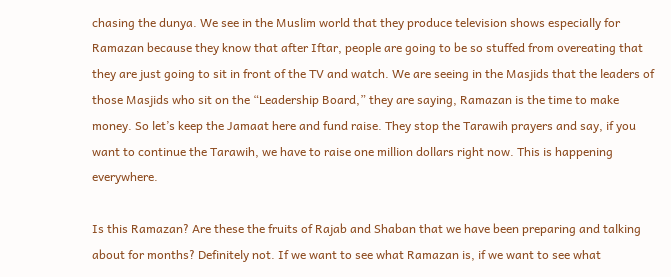chasing the dunya. We see in the Muslim world that they produce television shows especially for Ramazan because they know that after Iftar, people are going to be so stuffed from overeating that they are just going to sit in front of the TV and watch. We are seeing in the Masjids that the leaders of those Masjids who sit on the “Leadership Board,” they are saying, Ramazan is the time to make money. So let’s keep the Jamaat here and fund raise. They stop the Tarawih prayers and say, if you want to continue the Tarawih, we have to raise one million dollars right now. This is happening everywhere.

Is this Ramazan? Are these the fruits of Rajab and Shaban that we have been preparing and talking about for months? Definitely not. If we want to see what Ramazan is, if we want to see what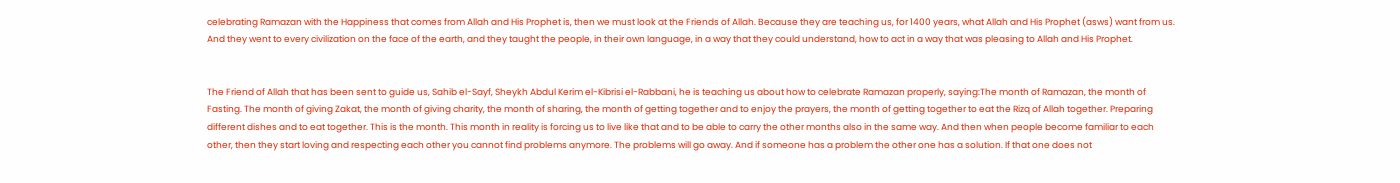celebrating Ramazan with the Happiness that comes from Allah and His Prophet is, then we must look at the Friends of Allah. Because they are teaching us, for 1400 years, what Allah and His Prophet (asws) want from us. And they went to every civilization on the face of the earth, and they taught the people, in their own language, in a way that they could understand, how to act in a way that was pleasing to Allah and His Prophet.


The Friend of Allah that has been sent to guide us, Sahib el-Sayf, Sheykh Abdul Kerim el-Kibrisi el-Rabbani, he is teaching us about how to celebrate Ramazan properly, saying:The month of Ramazan, the month of Fasting. The month of giving Zakat, the month of giving charity, the month of sharing, the month of getting together and to enjoy the prayers, the month of getting together to eat the Rizq of Allah together. Preparing different dishes and to eat together. This is the month. This month in reality is forcing us to live like that and to be able to carry the other months also in the same way. And then when people become familiar to each other, then they start loving and respecting each other you cannot find problems anymore. The problems will go away. And if someone has a problem the other one has a solution. If that one does not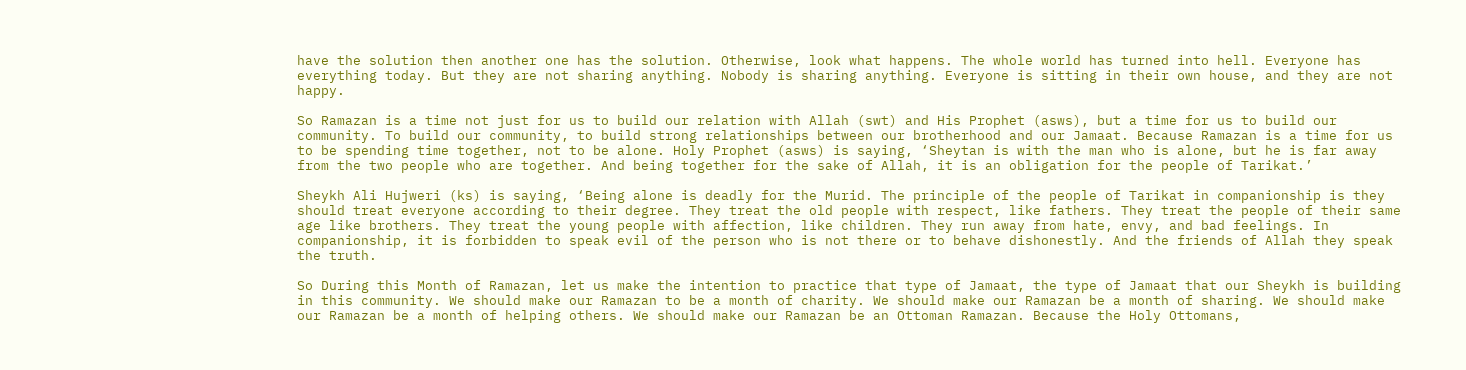have the solution then another one has the solution. Otherwise, look what happens. The whole world has turned into hell. Everyone has everything today. But they are not sharing anything. Nobody is sharing anything. Everyone is sitting in their own house, and they are not happy.

So Ramazan is a time not just for us to build our relation with Allah (swt) and His Prophet (asws), but a time for us to build our community. To build our community, to build strong relationships between our brotherhood and our Jamaat. Because Ramazan is a time for us to be spending time together, not to be alone. Holy Prophet (asws) is saying, ‘Sheytan is with the man who is alone, but he is far away from the two people who are together. And being together for the sake of Allah, it is an obligation for the people of Tarikat.’

Sheykh Ali Hujweri (ks) is saying, ‘Being alone is deadly for the Murid. The principle of the people of Tarikat in companionship is they should treat everyone according to their degree. They treat the old people with respect, like fathers. They treat the people of their same age like brothers. They treat the young people with affection, like children. They run away from hate, envy, and bad feelings. In companionship, it is forbidden to speak evil of the person who is not there or to behave dishonestly. And the friends of Allah they speak the truth.

So During this Month of Ramazan, let us make the intention to practice that type of Jamaat, the type of Jamaat that our Sheykh is building in this community. We should make our Ramazan to be a month of charity. We should make our Ramazan be a month of sharing. We should make our Ramazan be a month of helping others. We should make our Ramazan be an Ottoman Ramazan. Because the Holy Ottomans,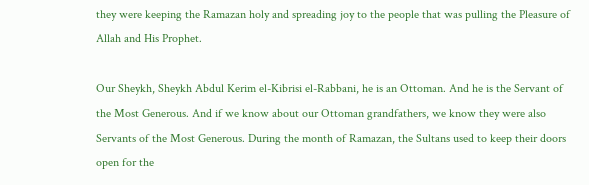they were keeping the Ramazan holy and spreading joy to the people that was pulling the Pleasure of Allah and His Prophet.

Our Sheykh, Sheykh Abdul Kerim el-Kibrisi el-Rabbani, he is an Ottoman. And he is the Servant of the Most Generous. And if we know about our Ottoman grandfathers, we know they were also Servants of the Most Generous. During the month of Ramazan, the Sultans used to keep their doors open for the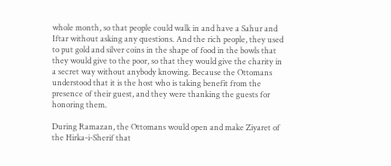whole month, so that people could walk in and have a Sahur and Iftar without asking any questions. And the rich people, they used to put gold and silver coins in the shape of food in the bowls that they would give to the poor, so that they would give the charity in a secret way without anybody knowing. Because the Ottomans understood that it is the host who is taking benefit from the presence of their guest, and they were thanking the guests for honoring them.

During Ramazan, the Ottomans would open and make Ziyaret of the Hirka-i-Sherif that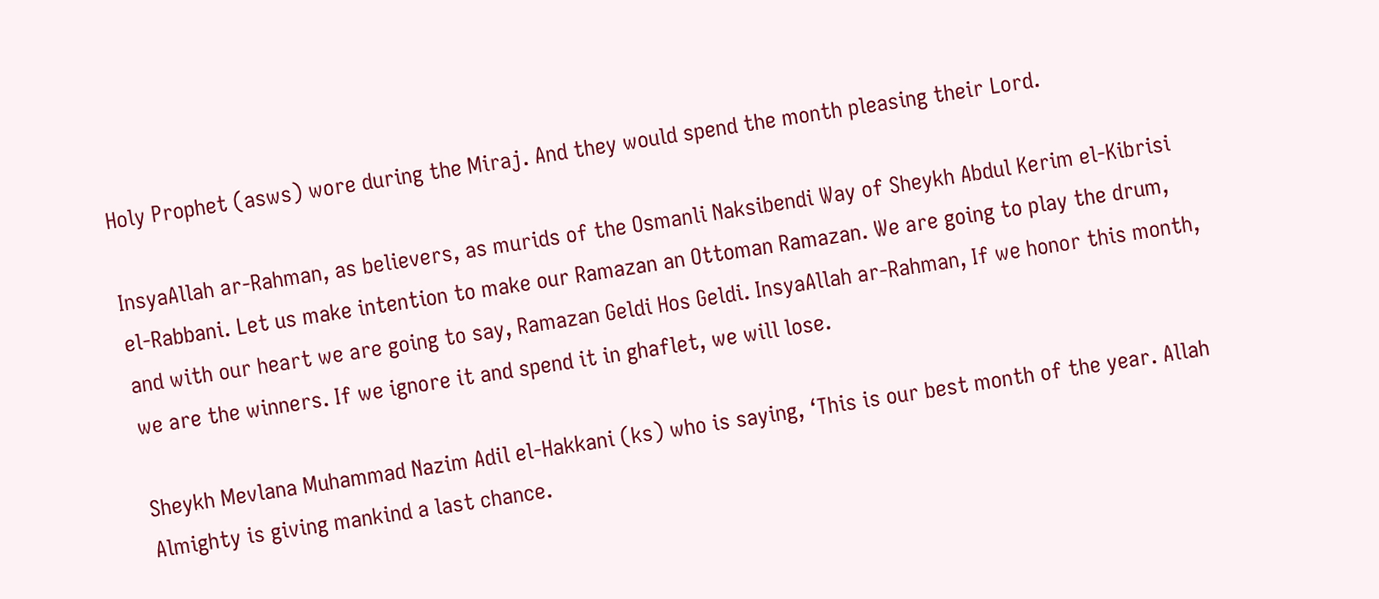Holy Prophet (asws) wore during the Miraj. And they would spend the month pleasing their Lord.

InsyaAllah ar-Rahman, as believers, as murids of the Osmanli Naksibendi Way of Sheykh Abdul Kerim el-Kibrisi el-Rabbani. Let us make intention to make our Ramazan an Ottoman Ramazan. We are going to play the drum, and with our heart we are going to say, Ramazan Geldi Hos Geldi. InsyaAllah ar-Rahman, If we honor this month, we are the winners. If we ignore it and spend it in ghaflet, we will lose.

Sheykh Mevlana Muhammad Nazim Adil el-Hakkani (ks) who is saying, ‘This is our best month of the year. Allah Almighty is giving mankind a last chance.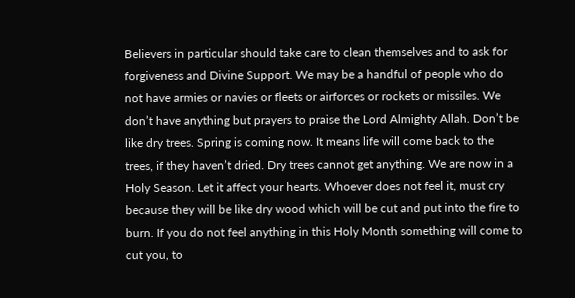Believers in particular should take care to clean themselves and to ask for forgiveness and Divine Support. We may be a handful of people who do not have armies or navies or fleets or airforces or rockets or missiles. We don’t have anything but prayers to praise the Lord Almighty Allah. Don’t be like dry trees. Spring is coming now. It means life will come back to the trees, if they haven’t dried. Dry trees cannot get anything. We are now in a Holy Season. Let it affect your hearts. Whoever does not feel it, must cry because they will be like dry wood which will be cut and put into the fire to burn. If you do not feel anything in this Holy Month something will come to cut you, to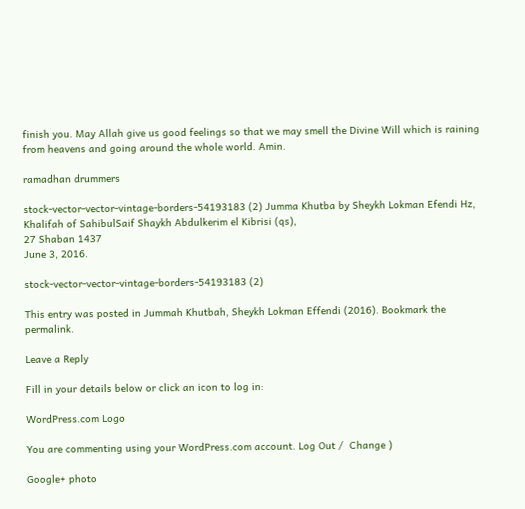finish you. May Allah give us good feelings so that we may smell the Divine Will which is raining from heavens and going around the whole world. Amin.

ramadhan drummers

stock-vector-vector-vintage-borders-54193183 (2) Jumma Khutba by Sheykh Lokman Efendi Hz,
Khalifah of SahibulSaif Shaykh Abdulkerim el Kibrisi (qs),
27 Shaban 1437
June 3, 2016.

stock-vector-vector-vintage-borders-54193183 (2)

This entry was posted in Jummah Khutbah, Sheykh Lokman Effendi (2016). Bookmark the permalink.

Leave a Reply

Fill in your details below or click an icon to log in:

WordPress.com Logo

You are commenting using your WordPress.com account. Log Out /  Change )

Google+ photo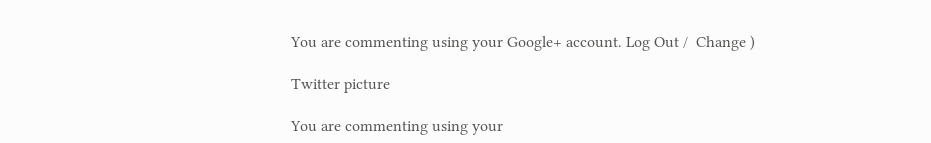You are commenting using your Google+ account. Log Out /  Change )

Twitter picture

You are commenting using your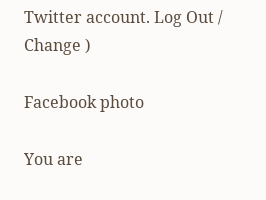Twitter account. Log Out /  Change )

Facebook photo

You are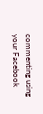commenting using your Facebook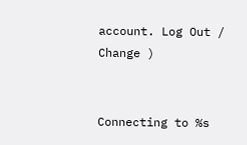account. Log Out /  Change )


Connecting to %s